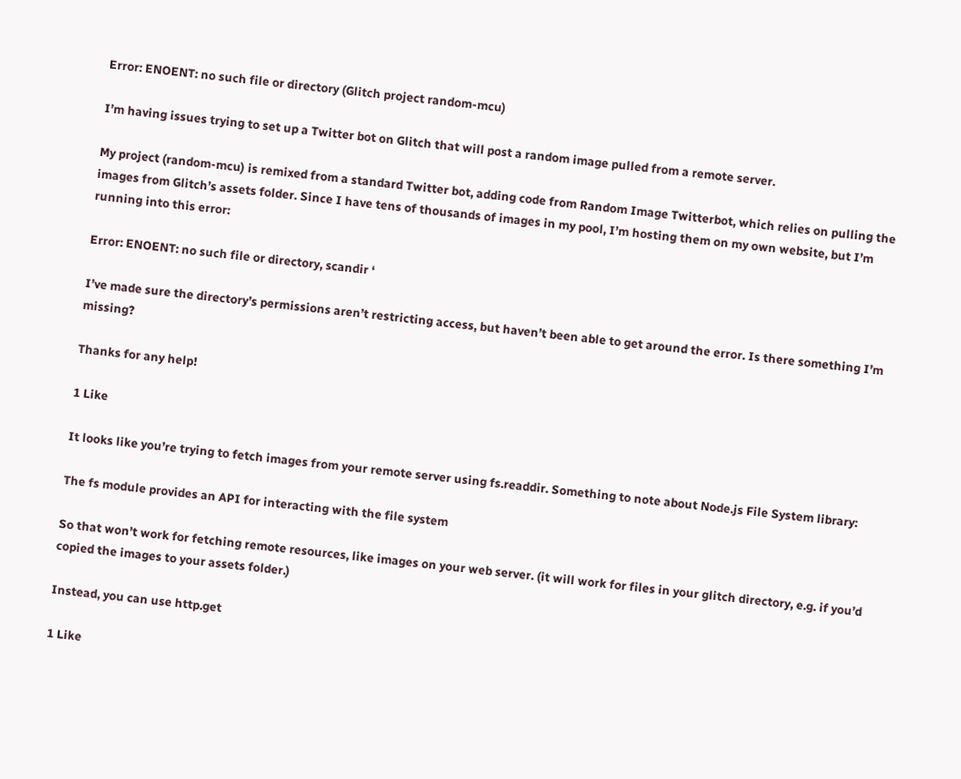Error: ENOENT: no such file or directory (Glitch project random-mcu)

I’m having issues trying to set up a Twitter bot on Glitch that will post a random image pulled from a remote server.

My project (random-mcu) is remixed from a standard Twitter bot, adding code from Random Image Twitterbot, which relies on pulling the images from Glitch’s assets folder. Since I have tens of thousands of images in my pool, I’m hosting them on my own website, but I’m running into this error:

Error: ENOENT: no such file or directory, scandir ‘

I’ve made sure the directory’s permissions aren’t restricting access, but haven’t been able to get around the error. Is there something I’m missing?

Thanks for any help!

1 Like

It looks like you’re trying to fetch images from your remote server using fs.readdir. Something to note about Node.js File System library:

The fs module provides an API for interacting with the file system

So that won’t work for fetching remote resources, like images on your web server. (it will work for files in your glitch directory, e.g. if you’d copied the images to your assets folder.)

Instead, you can use http.get

1 Like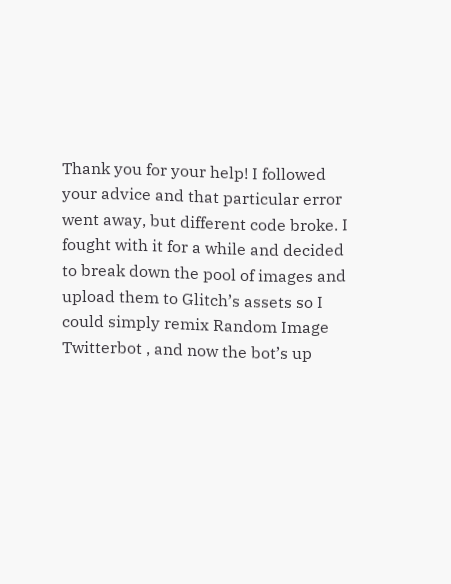Thank you for your help! I followed your advice and that particular error went away, but different code broke. I fought with it for a while and decided to break down the pool of images and upload them to Glitch’s assets so I could simply remix Random Image Twitterbot , and now the bot’s up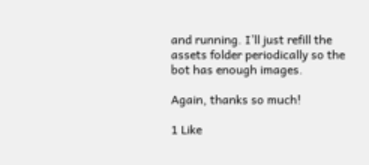and running. I’ll just refill the assets folder periodically so the bot has enough images.

Again, thanks so much!

1 Like